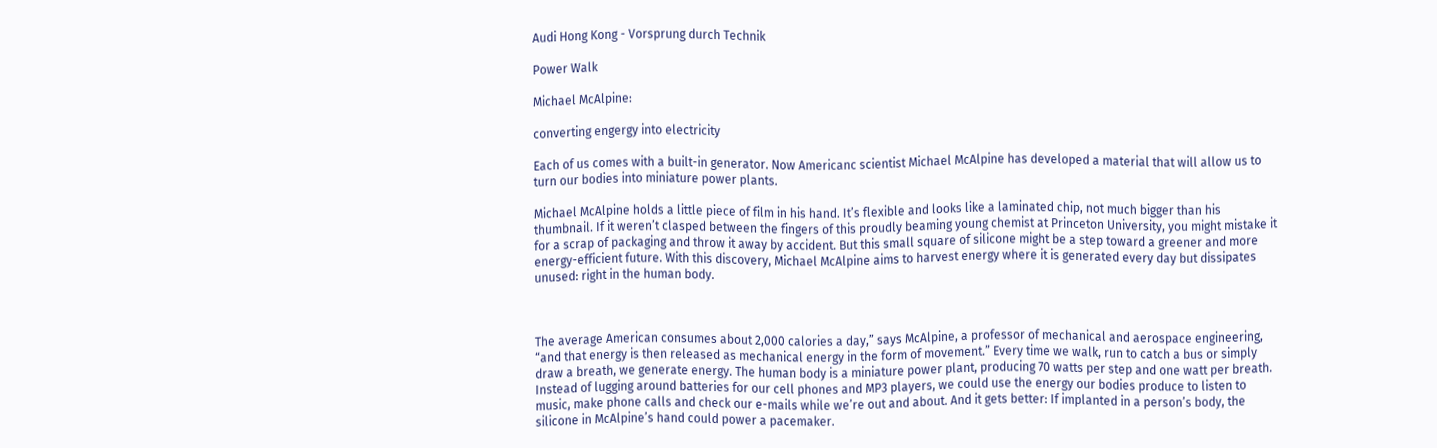Audi Hong Kong - Vorsprung durch Technik

Power Walk

Michael McAlpine:

converting engergy into electricity

Each of us comes with a built-in generator. Now Americanc scientist Michael McAlpine has developed a material that will allow us to turn our bodies into miniature power plants.

Michael McAlpine holds a little piece of film in his hand. It’s flexible and looks like a laminated chip, not much bigger than his thumbnail. If it weren’t clasped between the fingers of this proudly beaming young chemist at Princeton University, you might mistake it for a scrap of packaging and throw it away by accident. But this small square of silicone might be a step toward a greener and more energy-efficient future. With this discovery, Michael McAlpine aims to harvest energy where it is generated every day but dissipates unused: right in the human body.



The average American consumes about 2,000 calories a day,” says McAlpine, a professor of mechanical and aerospace engineering, “and that energy is then released as mechanical energy in the form of movement.” Every time we walk, run to catch a bus or simply draw a breath, we generate energy. The human body is a miniature power plant, producing 70 watts per step and one watt per breath. Instead of lugging around batteries for our cell phones and MP3 players, we could use the energy our bodies produce to listen to music, make phone calls and check our e-mails while we’re out and about. And it gets better: If implanted in a person’s body, the silicone in McAlpine’s hand could power a pacemaker.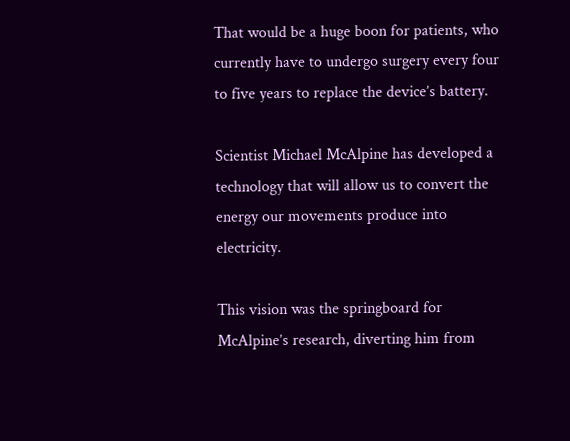That would be a huge boon for patients, who currently have to undergo surgery every four to five years to replace the device’s battery.

Scientist Michael McAlpine has developed a technology that will allow us to convert the energy our movements produce into electricity.

This vision was the springboard for McAlpine’s research, diverting him from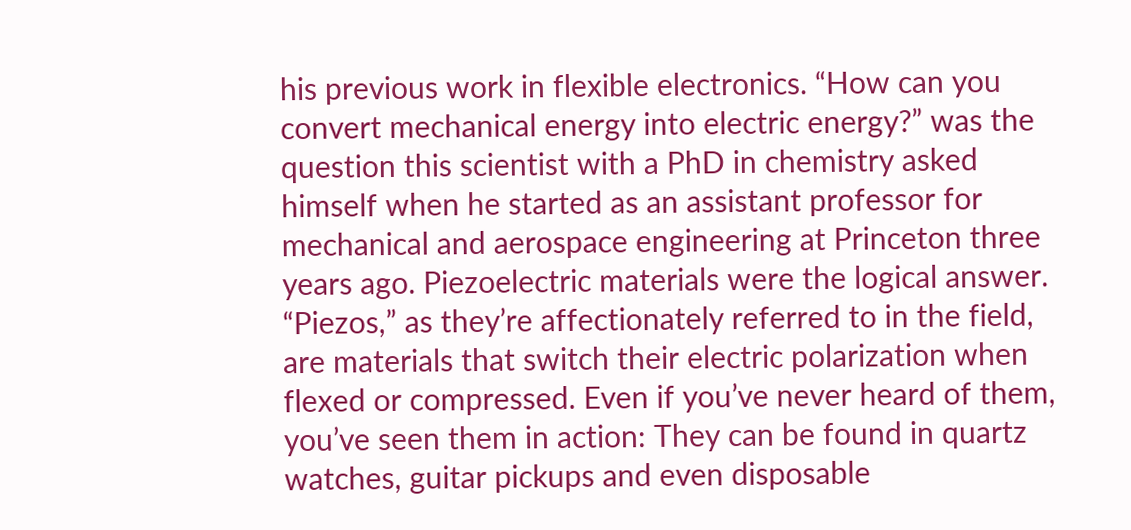his previous work in flexible electronics. “How can you convert mechanical energy into electric energy?” was the question this scientist with a PhD in chemistry asked himself when he started as an assistant professor for mechanical and aerospace engineering at Princeton three years ago. Piezoelectric materials were the logical answer. “Piezos,” as they’re affectionately referred to in the field, are materials that switch their electric polarization when flexed or compressed. Even if you’ve never heard of them, you’ve seen them in action: They can be found in quartz watches, guitar pickups and even disposable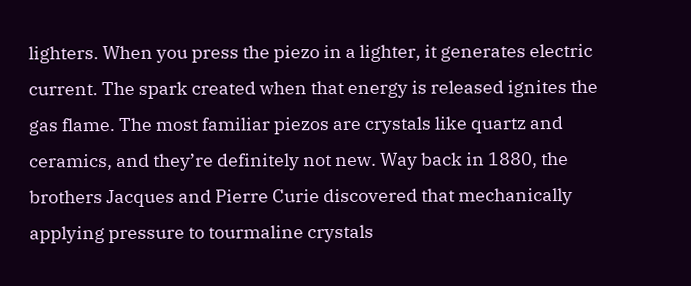lighters. When you press the piezo in a lighter, it generates electric current. The spark created when that energy is released ignites the gas flame. The most familiar piezos are crystals like quartz and ceramics, and they’re definitely not new. Way back in 1880, the brothers Jacques and Pierre Curie discovered that mechanically applying pressure to tourmaline crystals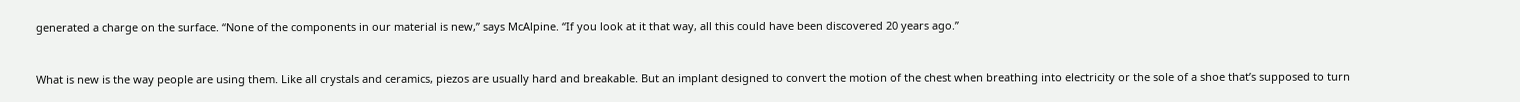generated a charge on the surface. “None of the components in our material is new,” says McAlpine. “If you look at it that way, all this could have been discovered 20 years ago.”


What is new is the way people are using them. Like all crystals and ceramics, piezos are usually hard and breakable. But an implant designed to convert the motion of the chest when breathing into electricity or the sole of a shoe that’s supposed to turn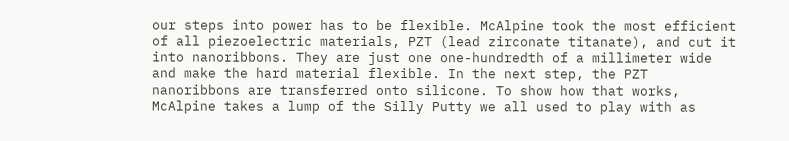our steps into power has to be flexible. McAlpine took the most efficient of all piezoelectric materials, PZT (lead zirconate titanate), and cut it into nanoribbons. They are just one one-hundredth of a millimeter wide and make the hard material flexible. In the next step, the PZT nanoribbons are transferred onto silicone. To show how that works, McAlpine takes a lump of the Silly Putty we all used to play with as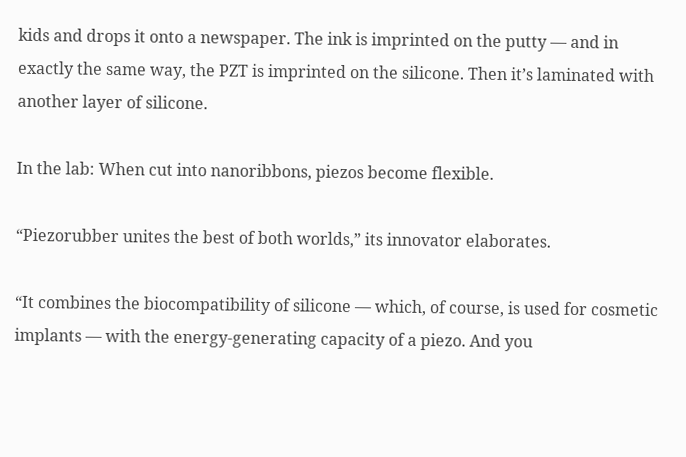kids and drops it onto a newspaper. The ink is imprinted on the putty — and in exactly the same way, the PZT is imprinted on the silicone. Then it’s laminated with another layer of silicone.

In the lab: When cut into nanoribbons, piezos become flexible.

“Piezorubber unites the best of both worlds,” its innovator elaborates.

“It combines the biocompatibility of silicone — which, of course, is used for cosmetic implants — with the energy-generating capacity of a piezo. And you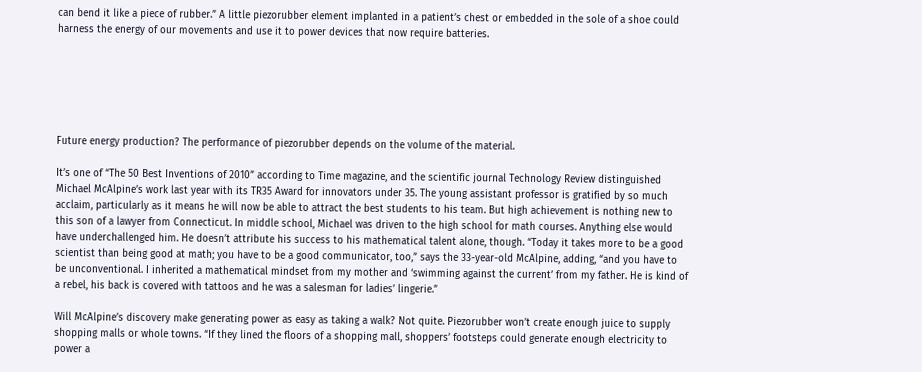can bend it like a piece of rubber.” A little piezorubber element implanted in a patient’s chest or embedded in the sole of a shoe could harness the energy of our movements and use it to power devices that now require batteries.






Future energy production? The performance of piezorubber depends on the volume of the material.

It’s one of “The 50 Best Inventions of 2010” according to Time magazine, and the scientific journal Technology Review distinguished Michael McAlpine’s work last year with its TR35 Award for innovators under 35. The young assistant professor is gratified by so much acclaim, particularly as it means he will now be able to attract the best students to his team. But high achievement is nothing new to this son of a lawyer from Connecticut. In middle school, Michael was driven to the high school for math courses. Anything else would have underchallenged him. He doesn’t attribute his success to his mathematical talent alone, though. “Today it takes more to be a good scientist than being good at math; you have to be a good communicator, too,” says the 33-year-old McAlpine, adding, “and you have to be unconventional. I inherited a mathematical mindset from my mother and ‘swimming against the current’ from my father. He is kind of a rebel, his back is covered with tattoos and he was a salesman for ladies’ lingerie.”

Will McAlpine’s discovery make generating power as easy as taking a walk? Not quite. Piezorubber won’t create enough juice to supply shopping malls or whole towns. “If they lined the floors of a shopping mall, shoppers’ footsteps could generate enough electricity to power a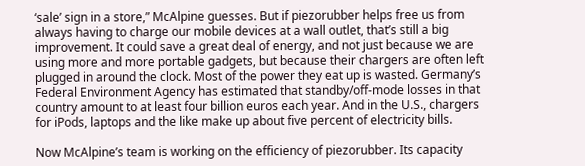‘sale’ sign in a store,” McAlpine guesses. But if piezorubber helps free us from always having to charge our mobile devices at a wall outlet, that’s still a big improvement. It could save a great deal of energy, and not just because we are using more and more portable gadgets, but because their chargers are often left plugged in around the clock. Most of the power they eat up is wasted. Germany’s Federal Environment Agency has estimated that standby/off-mode losses in that country amount to at least four billion euros each year. And in the U.S., chargers for iPods, laptops and the like make up about five percent of electricity bills.

Now McAlpine’s team is working on the efficiency of piezorubber. Its capacity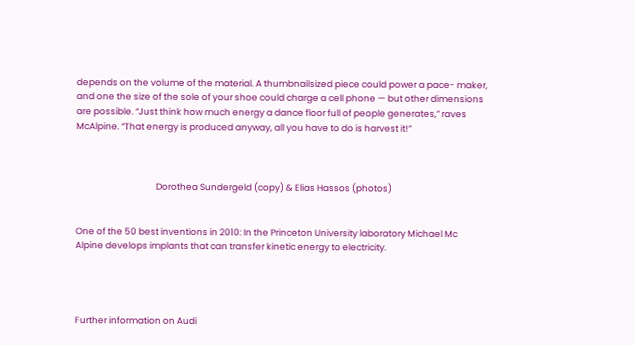depends on the volume of the material. A thumbnailsized piece could power a pace- maker, and one the size of the sole of your shoe could charge a cell phone — but other dimensions are possible. “Just think how much energy a dance floor full of people generates,” raves McAlpine. “That energy is produced anyway, all you have to do is harvest it!”



                                        Dorothea Sundergeld (copy) & Elias Hassos (photos)


One of the 50 best inventions in 2010: In the Princeton University laboratory Michael Mc Alpine develops implants that can transfer kinetic energy to electricity.




Further information on Audi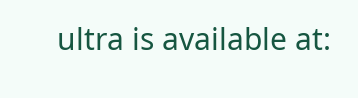ultra is available at: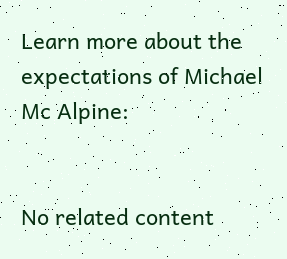Learn more about the expectations of Michael Mc Alpine:


No related content